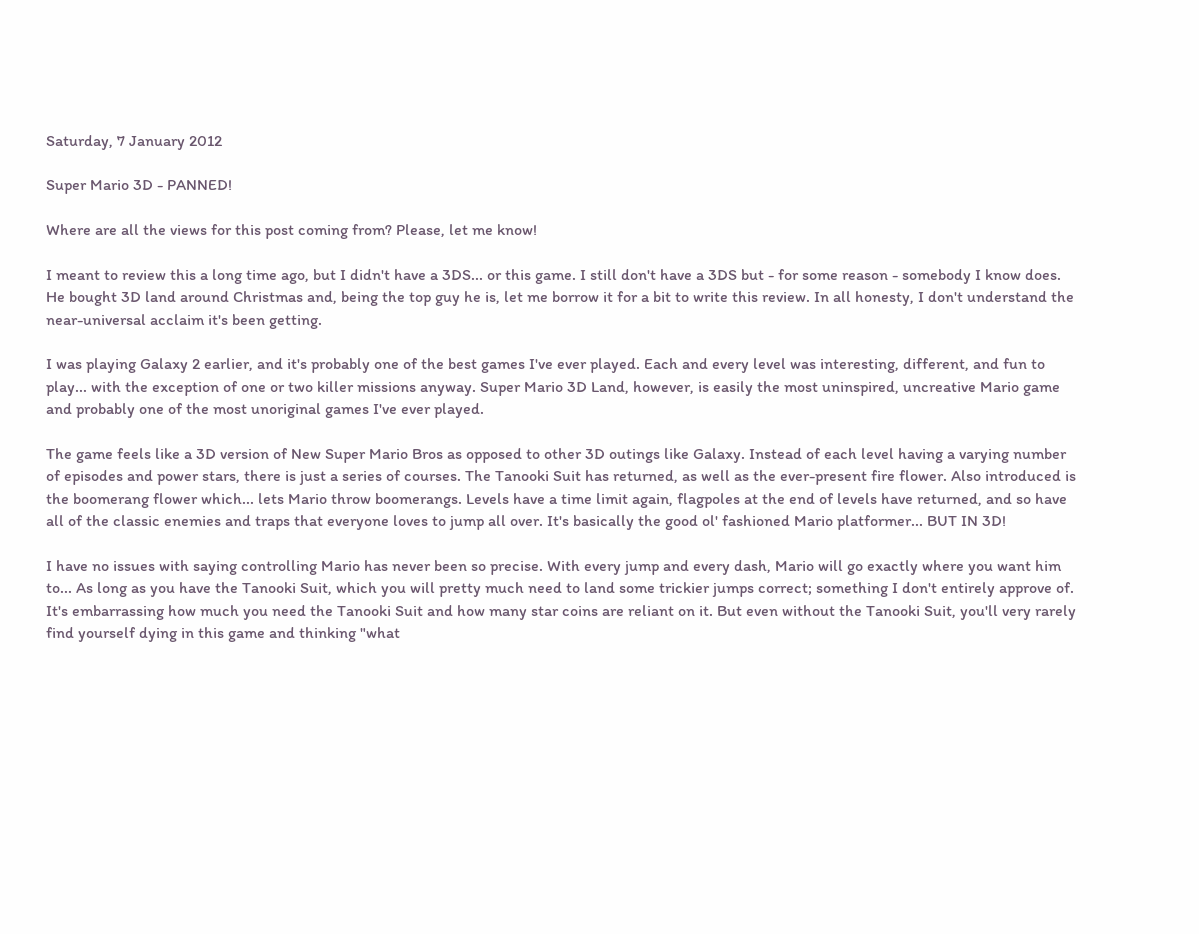Saturday, 7 January 2012

Super Mario 3D - PANNED!

Where are all the views for this post coming from? Please, let me know!

I meant to review this a long time ago, but I didn't have a 3DS... or this game. I still don't have a 3DS but - for some reason - somebody I know does. He bought 3D land around Christmas and, being the top guy he is, let me borrow it for a bit to write this review. In all honesty, I don't understand the near-universal acclaim it's been getting.

I was playing Galaxy 2 earlier, and it's probably one of the best games I've ever played. Each and every level was interesting, different, and fun to play... with the exception of one or two killer missions anyway. Super Mario 3D Land, however, is easily the most uninspired, uncreative Mario game and probably one of the most unoriginal games I've ever played.

The game feels like a 3D version of New Super Mario Bros as opposed to other 3D outings like Galaxy. Instead of each level having a varying number of episodes and power stars, there is just a series of courses. The Tanooki Suit has returned, as well as the ever-present fire flower. Also introduced is the boomerang flower which... lets Mario throw boomerangs. Levels have a time limit again, flagpoles at the end of levels have returned, and so have all of the classic enemies and traps that everyone loves to jump all over. It's basically the good ol' fashioned Mario platformer... BUT IN 3D!

I have no issues with saying controlling Mario has never been so precise. With every jump and every dash, Mario will go exactly where you want him to... As long as you have the Tanooki Suit, which you will pretty much need to land some trickier jumps correct; something I don't entirely approve of. It's embarrassing how much you need the Tanooki Suit and how many star coins are reliant on it. But even without the Tanooki Suit, you'll very rarely find yourself dying in this game and thinking "what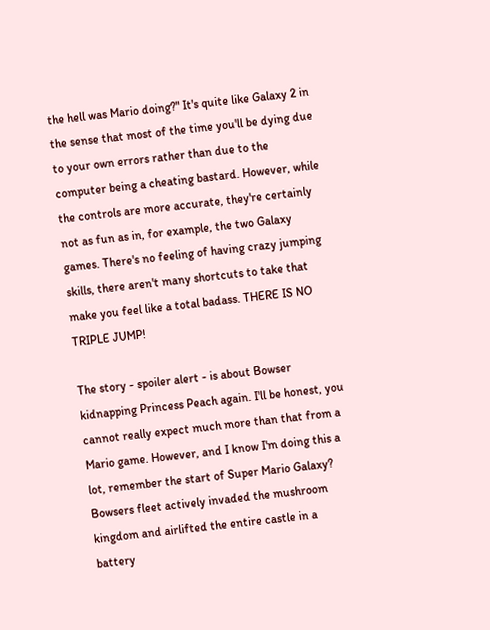the hell was Mario doing?" It's quite like Galaxy 2 in the sense that most of the time you'll be dying due to your own errors rather than due to the computer being a cheating bastard. However, while the controls are more accurate, they're certainly not as fun as in, for example, the two Galaxy games. There's no feeling of having crazy jumping skills, there aren't many shortcuts to take that make you feel like a total badass. THERE IS NO TRIPLE JUMP!

The story - spoiler alert - is about Bowser kidnapping Princess Peach again. I'll be honest, you cannot really expect much more than that from a Mario game. However, and I know I'm doing this a lot, remember the start of Super Mario Galaxy? Bowsers fleet actively invaded the mushroom kingdom and airlifted the entire castle in a battery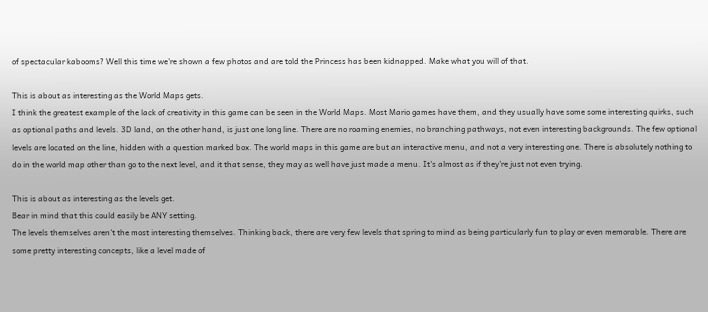of spectacular kabooms? Well this time we're shown a few photos and are told the Princess has been kidnapped. Make what you will of that.

This is about as interesting as the World Maps gets.
I think the greatest example of the lack of creativity in this game can be seen in the World Maps. Most Mario games have them, and they usually have some some interesting quirks, such as optional paths and levels. 3D land, on the other hand, is just one long line. There are no roaming enemies, no branching pathways, not even interesting backgrounds. The few optional levels are located on the line, hidden with a question marked box. The world maps in this game are but an interactive menu, and not a very interesting one. There is absolutely nothing to do in the world map other than go to the next level, and it that sense, they may as well have just made a menu. It's almost as if they're just not even trying.

This is about as interesting as the levels get.
Bear in mind that this could easily be ANY setting.
The levels themselves aren't the most interesting themselves. Thinking back, there are very few levels that spring to mind as being particularly fun to play or even memorable. There are some pretty interesting concepts, like a level made of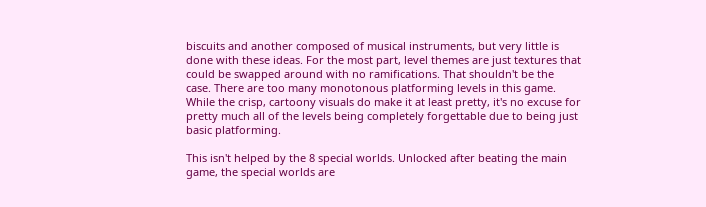biscuits and another composed of musical instruments, but very little is done with these ideas. For the most part, level themes are just textures that could be swapped around with no ramifications. That shouldn't be the case. There are too many monotonous platforming levels in this game. While the crisp, cartoony visuals do make it at least pretty, it's no excuse for pretty much all of the levels being completely forgettable due to being just basic platforming.

This isn't helped by the 8 special worlds. Unlocked after beating the main game, the special worlds are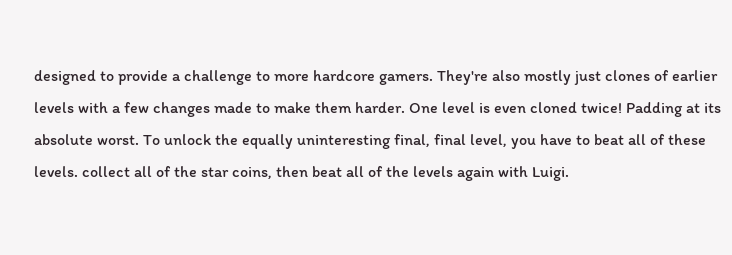designed to provide a challenge to more hardcore gamers. They're also mostly just clones of earlier levels with a few changes made to make them harder. One level is even cloned twice! Padding at its absolute worst. To unlock the equally uninteresting final, final level, you have to beat all of these levels. collect all of the star coins, then beat all of the levels again with Luigi.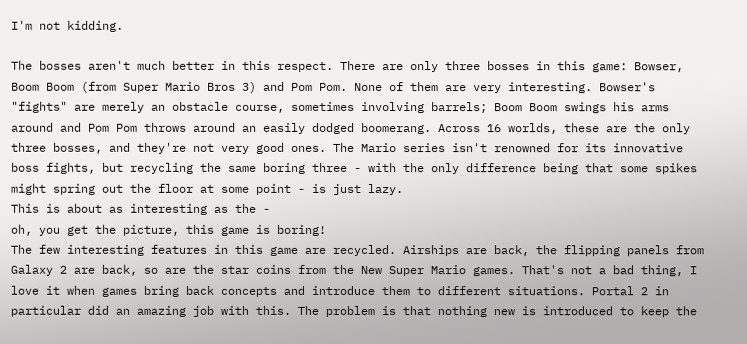I'm not kidding.

The bosses aren't much better in this respect. There are only three bosses in this game: Bowser, Boom Boom (from Super Mario Bros 3) and Pom Pom. None of them are very interesting. Bowser's "fights" are merely an obstacle course, sometimes involving barrels; Boom Boom swings his arms around and Pom Pom throws around an easily dodged boomerang. Across 16 worlds, these are the only three bosses, and they're not very good ones. The Mario series isn't renowned for its innovative boss fights, but recycling the same boring three - with the only difference being that some spikes might spring out the floor at some point - is just lazy.
This is about as interesting as the -
oh, you get the picture, this game is boring!
The few interesting features in this game are recycled. Airships are back, the flipping panels from Galaxy 2 are back, so are the star coins from the New Super Mario games. That's not a bad thing, I love it when games bring back concepts and introduce them to different situations. Portal 2 in particular did an amazing job with this. The problem is that nothing new is introduced to keep the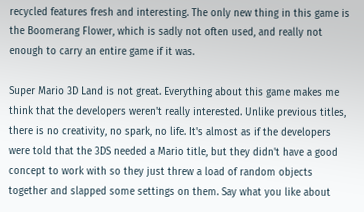recycled features fresh and interesting. The only new thing in this game is the Boomerang Flower, which is sadly not often used, and really not enough to carry an entire game if it was.

Super Mario 3D Land is not great. Everything about this game makes me think that the developers weren't really interested. Unlike previous titles, there is no creativity, no spark, no life. It's almost as if the developers were told that the 3DS needed a Mario title, but they didn't have a good concept to work with so they just threw a load of random objects together and slapped some settings on them. Say what you like about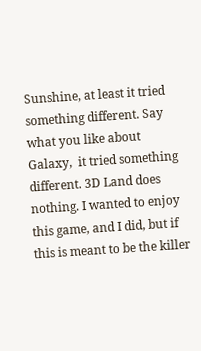Sunshine, at least it tried something different. Say what you like about Galaxy,  it tried something different. 3D Land does nothing. I wanted to enjoy this game, and I did, but if this is meant to be the killer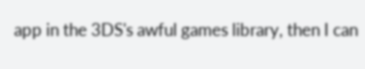app in the 3DS's awful games library, then I can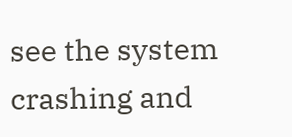see the system crashing and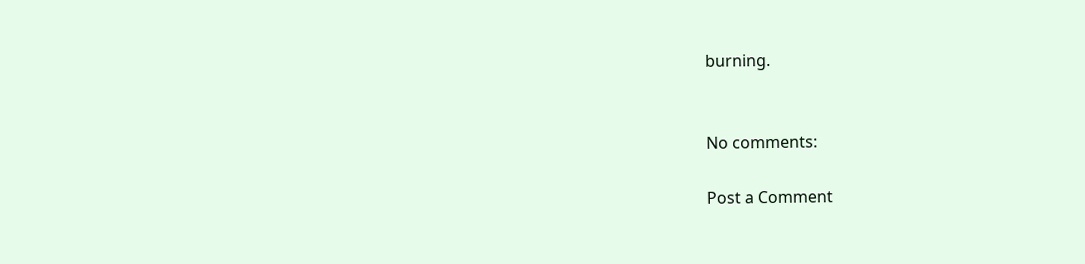burning.


No comments:

Post a Comment